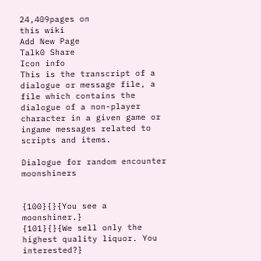24,409pages on
this wiki
Add New Page
Talk0 Share
Icon info
This is the transcript of a dialogue or message file, a file which contains the dialogue of a non-player character in a given game or ingame messages related to scripts and items.

Dialogue for random encounter moonshiners


{100}{}{You see a moonshiner.}
{101}{}{We sell only the highest quality liquor. You interested?}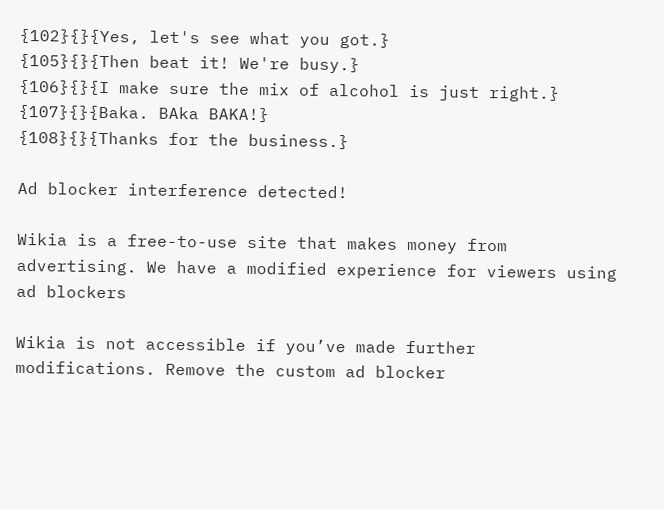{102}{}{Yes, let's see what you got.}
{105}{}{Then beat it! We're busy.}
{106}{}{I make sure the mix of alcohol is just right.}
{107}{}{Baka. BAka BAKA!}
{108}{}{Thanks for the business.}

Ad blocker interference detected!

Wikia is a free-to-use site that makes money from advertising. We have a modified experience for viewers using ad blockers

Wikia is not accessible if you’ve made further modifications. Remove the custom ad blocker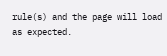rule(s) and the page will load as expected.